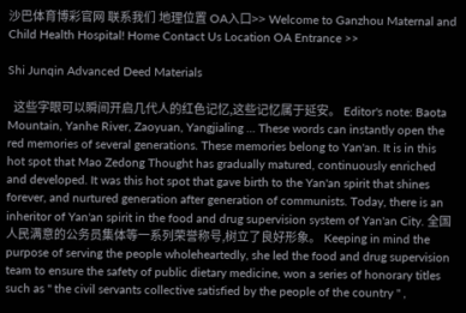沙巴体育博彩官网 联系我们 地理位置 OA入口>> Welcome to Ganzhou Maternal and Child Health Hospital! Home Contact Us Location OA Entrance >>

Shi Junqin Advanced Deed Materials

  这些字眼可以瞬间开启几代人的红色记忆,这些记忆属于延安。 Editor's note: Baota Mountain, Yanhe River, Zaoyuan, Yangjialing ... These words can instantly open the red memories of several generations. These memories belong to Yan'an. It is in this hot spot that Mao Zedong Thought has gradually matured, continuously enriched and developed. It was this hot spot that gave birth to the Yan'an spirit that shines forever, and nurtured generation after generation of communists. Today, there is an inheritor of Yan'an spirit in the food and drug supervision system of Yan'an City. 全国人民满意的公务员集体等一系列荣誉称号,树立了良好形象。 Keeping in mind the purpose of serving the people wholeheartedly, she led the food and drug supervision team to ensure the safety of public dietary medicine, won a series of honorary titles such as " the civil servants collective satisfied by the people of the country " ,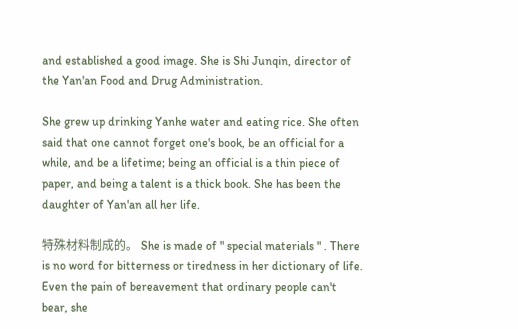and established a good image. She is Shi Junqin, director of the Yan'an Food and Drug Administration.

She grew up drinking Yanhe water and eating rice. She often said that one cannot forget one's book, be an official for a while, and be a lifetime; being an official is a thin piece of paper, and being a talent is a thick book. She has been the daughter of Yan'an all her life.

特殊材料制成的。 She is made of " special materials " . There is no word for bitterness or tiredness in her dictionary of life. Even the pain of bereavement that ordinary people can't bear, she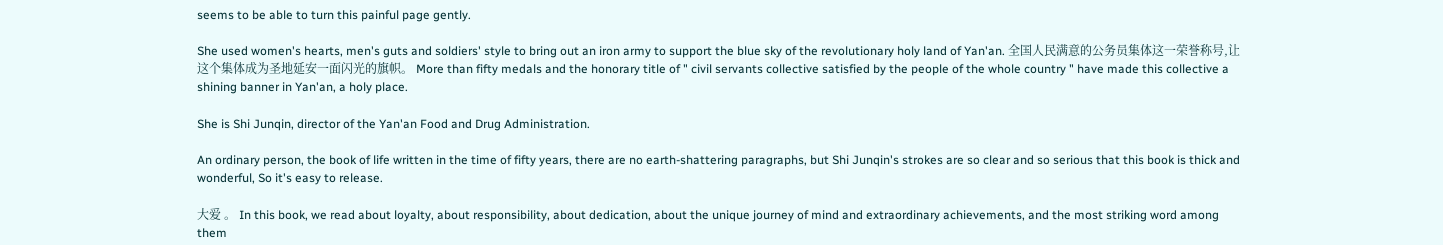seems to be able to turn this painful page gently.

She used women's hearts, men's guts and soldiers' style to bring out an iron army to support the blue sky of the revolutionary holy land of Yan'an. 全国人民满意的公务员集体这一荣誉称号,让这个集体成为圣地延安一面闪光的旗帜。 More than fifty medals and the honorary title of " civil servants collective satisfied by the people of the whole country " have made this collective a shining banner in Yan'an, a holy place.

She is Shi Junqin, director of the Yan'an Food and Drug Administration.

An ordinary person, the book of life written in the time of fifty years, there are no earth-shattering paragraphs, but Shi Junqin's strokes are so clear and so serious that this book is thick and wonderful, So it's easy to release.

大爱 。 In this book, we read about loyalty, about responsibility, about dedication, about the unique journey of mind and extraordinary achievements, and the most striking word among them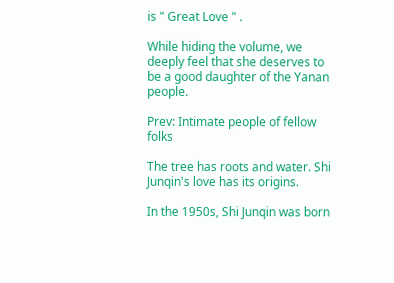is " Great Love " .

While hiding the volume, we deeply feel that she deserves to be a good daughter of the Yanan people.

Prev: Intimate people of fellow folks

The tree has roots and water. Shi Junqin's love has its origins.

In the 1950s, Shi Junqin was born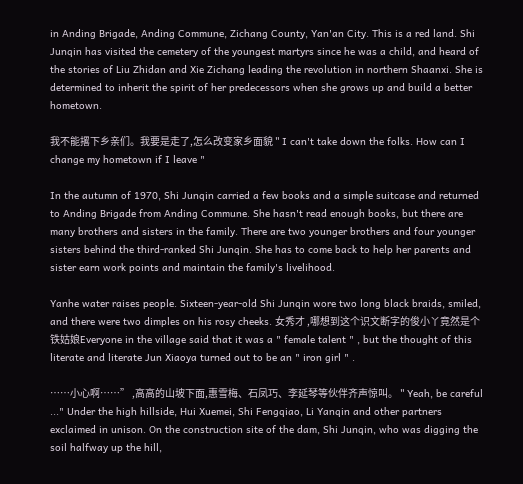in Anding Brigade, Anding Commune, Zichang County, Yan'an City. This is a red land. Shi Junqin has visited the cemetery of the youngest martyrs since he was a child, and heard of the stories of Liu Zhidan and Xie Zichang leading the revolution in northern Shaanxi. She is determined to inherit the spirit of her predecessors when she grows up and build a better hometown.

我不能撂下乡亲们。我要是走了,怎么改变家乡面貌 " I can't take down the folks. How can I change my hometown if I leave "

In the autumn of 1970, Shi Junqin carried a few books and a simple suitcase and returned to Anding Brigade from Anding Commune. She hasn't read enough books, but there are many brothers and sisters in the family. There are two younger brothers and four younger sisters behind the third-ranked Shi Junqin. She has to come back to help her parents and sister earn work points and maintain the family's livelihood.

Yanhe water raises people. Sixteen-year-old Shi Junqin wore two long black braids, smiled, and there were two dimples on his rosy cheeks. 女秀才 ,哪想到这个识文断字的俊小丫竟然是个铁姑娘Everyone in the village said that it was a " female talent " , but the thought of this literate and literate Jun Xiaoya turned out to be an " iron girl " .

……小心啊……” ,高高的山坡下面,惠雪梅、石凤巧、李延琴等伙伴齐声惊叫。 " Yeah, be careful ..." Under the high hillside, Hui Xuemei, Shi Fengqiao, Li Yanqin and other partners exclaimed in unison. On the construction site of the dam, Shi Junqin, who was digging the soil halfway up the hill,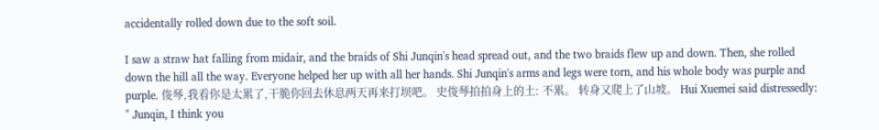accidentally rolled down due to the soft soil.

I saw a straw hat falling from midair, and the braids of Shi Junqin's head spread out, and the two braids flew up and down. Then, she rolled down the hill all the way. Everyone helped her up with all her hands. Shi Junqin's arms and legs were torn, and his whole body was purple and purple. 俊琴,我看你是太累了,干脆你回去休息两天再来打坝吧。 史俊琴拍拍身上的土: 不累。 转身又爬上了山坡。 Hui Xuemei said distressedly: " Junqin, I think you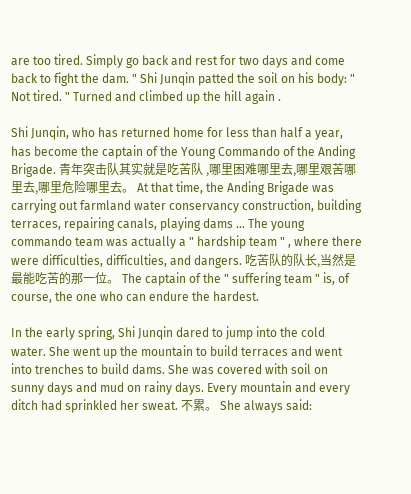are too tired. Simply go back and rest for two days and come back to fight the dam. " Shi Junqin patted the soil on his body: " Not tired. " Turned and climbed up the hill again .

Shi Junqin, who has returned home for less than half a year, has become the captain of the Young Commando of the Anding Brigade. 青年突击队其实就是吃苦队 ,哪里困难哪里去,哪里艰苦哪里去,哪里危险哪里去。 At that time, the Anding Brigade was carrying out farmland water conservancy construction, building terraces, repairing canals, playing dams ... The young commando team was actually a " hardship team " , where there were difficulties, difficulties, and dangers. 吃苦队的队长,当然是最能吃苦的那一位。 The captain of the " suffering team " is, of course, the one who can endure the hardest.

In the early spring, Shi Junqin dared to jump into the cold water. She went up the mountain to build terraces and went into trenches to build dams. She was covered with soil on sunny days and mud on rainy days. Every mountain and every ditch had sprinkled her sweat. 不累。 She always said: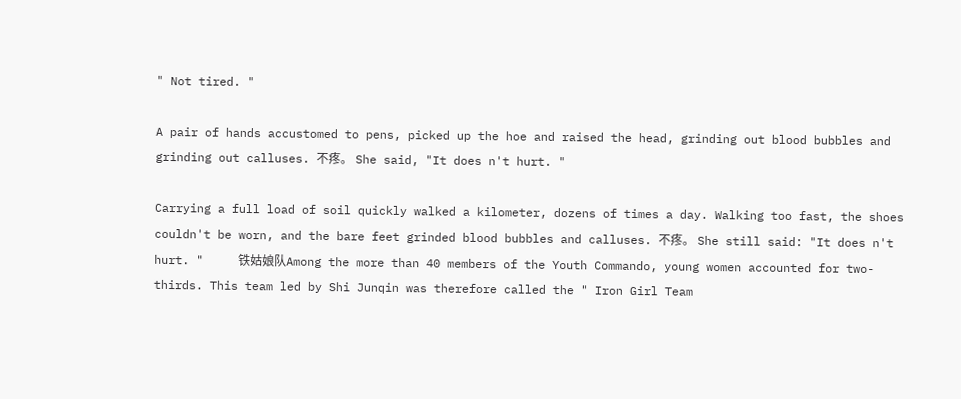" Not tired. "

A pair of hands accustomed to pens, picked up the hoe and raised the head, grinding out blood bubbles and grinding out calluses. 不疼。 She said, "It does n't hurt. "

Carrying a full load of soil quickly walked a kilometer, dozens of times a day. Walking too fast, the shoes couldn't be worn, and the bare feet grinded blood bubbles and calluses. 不疼。 She still said: "It does n't hurt. "     铁姑娘队Among the more than 40 members of the Youth Commando, young women accounted for two-thirds. This team led by Shi Junqin was therefore called the " Iron Girl Team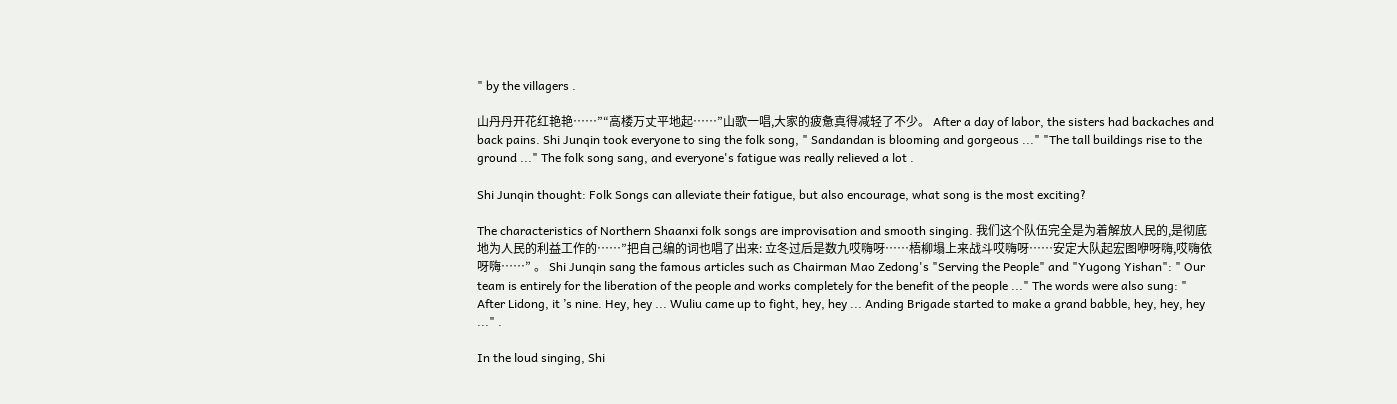" by the villagers .

山丹丹开花红艳艳……”“高楼万丈平地起……”山歌一唱,大家的疲惫真得减轻了不少。 After a day of labor, the sisters had backaches and back pains. Shi Junqin took everyone to sing the folk song, " Sandandan is blooming and gorgeous ..." "The tall buildings rise to the ground ..." The folk song sang, and everyone's fatigue was really relieved a lot .

Shi Junqin thought: Folk Songs can alleviate their fatigue, but also encourage, what song is the most exciting?

The characteristics of Northern Shaanxi folk songs are improvisation and smooth singing. 我们这个队伍完全是为着解放人民的,是彻底地为人民的利益工作的……”把自己编的词也唱了出来: 立冬过后是数九哎嗨呀……梧柳塌上来战斗哎嗨呀……安定大队起宏图咿呀嗨,哎嗨依呀嗨……” 。 Shi Junqin sang the famous articles such as Chairman Mao Zedong's "Serving the People" and "Yugong Yishan": " Our team is entirely for the liberation of the people and works completely for the benefit of the people ..." The words were also sung: " After Lidong, it ’s nine. Hey, hey ... Wuliu came up to fight, hey, hey ... Anding Brigade started to make a grand babble, hey, hey, hey ..." .

In the loud singing, Shi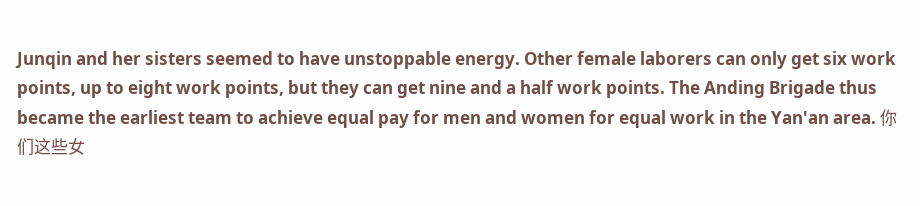Junqin and her sisters seemed to have unstoppable energy. Other female laborers can only get six work points, up to eight work points, but they can get nine and a half work points. The Anding Brigade thus became the earliest team to achieve equal pay for men and women for equal work in the Yan'an area. 你们这些女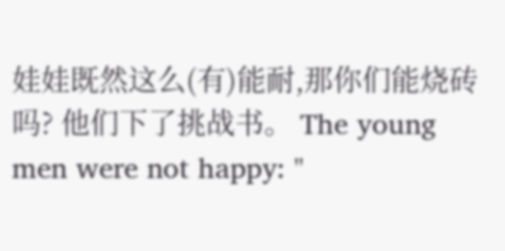娃娃既然这么(有)能耐,那你们能烧砖吗? 他们下了挑战书。 The young men were not happy: "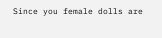Since you female dolls are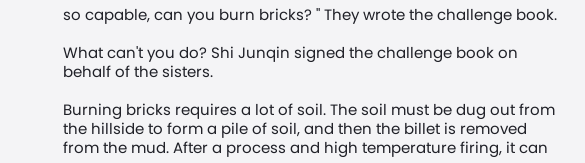so capable, can you burn bricks? " They wrote the challenge book.

What can't you do? Shi Junqin signed the challenge book on behalf of the sisters.

Burning bricks requires a lot of soil. The soil must be dug out from the hillside to form a pile of soil, and then the billet is removed from the mud. After a process and high temperature firing, it can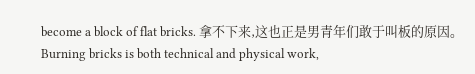become a block of flat bricks. 拿不下来,这也正是男青年们敢于叫板的原因。 Burning bricks is both technical and physical work,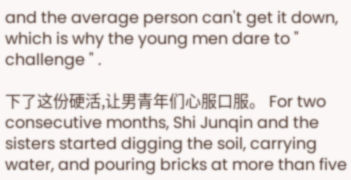and the average person can't get it down, which is why the young men dare to " challenge " .

下了这份硬活,让男青年们心服口服。 For two consecutive months, Shi Junqin and the sisters started digging the soil, carrying water, and pouring bricks at more than five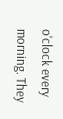o'clock every morning. They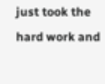just took the hard work and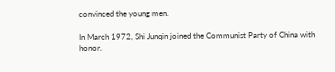convinced the young men.

In March 1972, Shi Junqin joined the Communist Party of China with honor.